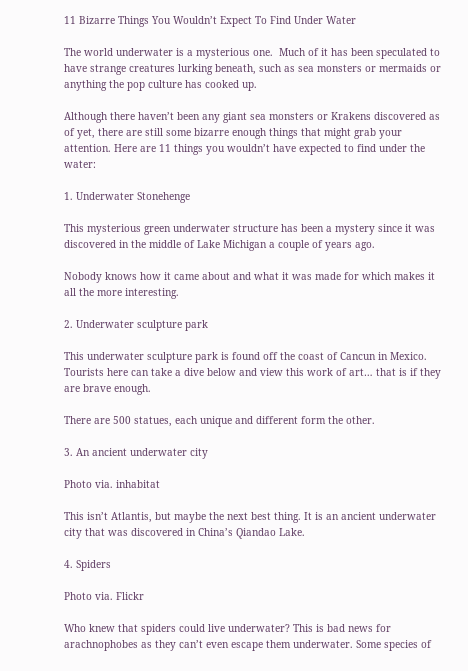11 Bizarre Things You Wouldn’t Expect To Find Under Water

The world underwater is a mysterious one.  Much of it has been speculated to have strange creatures lurking beneath, such as sea monsters or mermaids or anything the pop culture has cooked up.

Although there haven’t been any giant sea monsters or Krakens discovered as of yet, there are still some bizarre enough things that might grab your attention. Here are 11 things you wouldn’t have expected to find under the water:

1. Underwater Stonehenge

This mysterious green underwater structure has been a mystery since it was discovered in the middle of Lake Michigan a couple of years ago.

Nobody knows how it came about and what it was made for which makes it all the more interesting.

2. Underwater sculpture park

This underwater sculpture park is found off the coast of Cancun in Mexico. Tourists here can take a dive below and view this work of art… that is if they are brave enough.

There are 500 statues, each unique and different form the other.

3. An ancient underwater city

Photo via. inhabitat

This isn’t Atlantis, but maybe the next best thing. It is an ancient underwater city that was discovered in China’s Qiandao Lake.

4. Spiders

Photo via. Flickr

Who knew that spiders could live underwater? This is bad news for arachnophobes as they can’t even escape them underwater. Some species of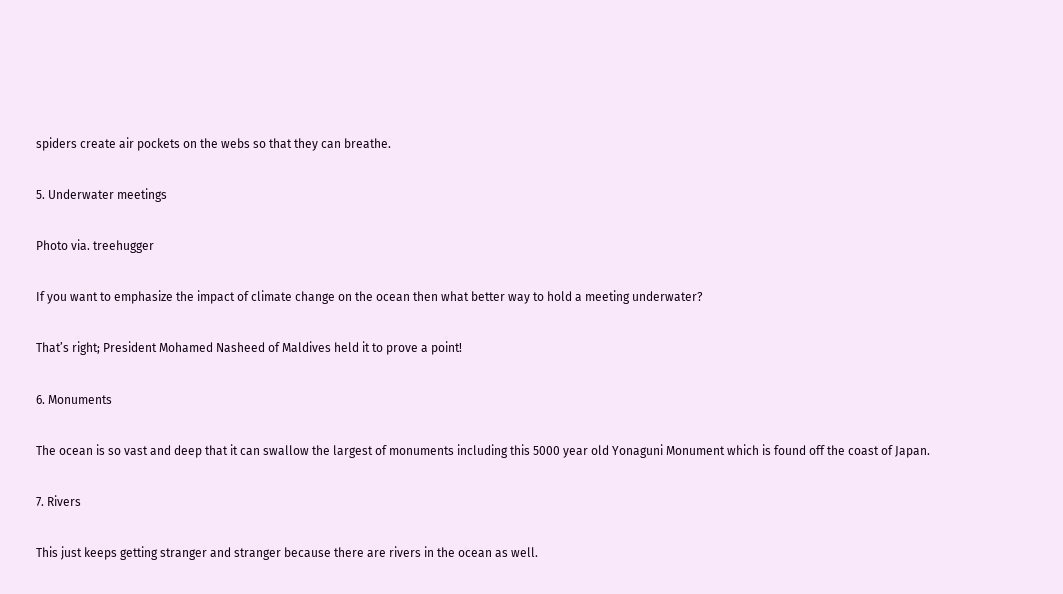spiders create air pockets on the webs so that they can breathe.

5. Underwater meetings

Photo via. treehugger

If you want to emphasize the impact of climate change on the ocean then what better way to hold a meeting underwater?

That’s right; President Mohamed Nasheed of Maldives held it to prove a point!

6. Monuments

The ocean is so vast and deep that it can swallow the largest of monuments including this 5000 year old Yonaguni Monument which is found off the coast of Japan.

7. Rivers

This just keeps getting stranger and stranger because there are rivers in the ocean as well.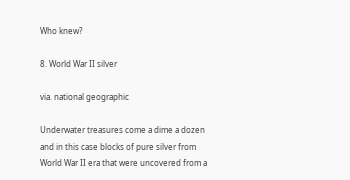Who knew?

8. World War II silver

via. national geographic

Underwater treasures come a dime a dozen and in this case blocks of pure silver from World War II era that were uncovered from a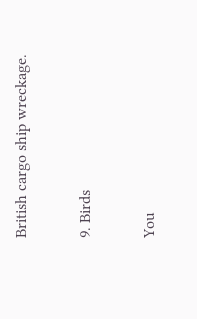British cargo ship wreckage.

9. Birds

You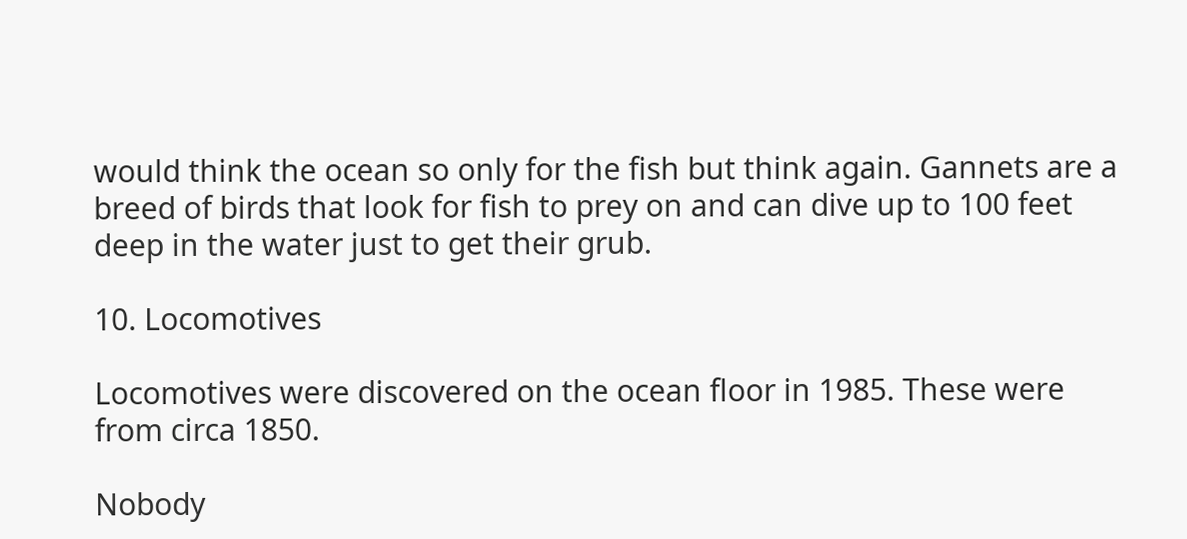would think the ocean so only for the fish but think again. Gannets are a breed of birds that look for fish to prey on and can dive up to 100 feet deep in the water just to get their grub.

10. Locomotives

Locomotives were discovered on the ocean floor in 1985. These were from circa 1850.

Nobody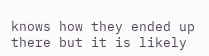knows how they ended up there but it is likely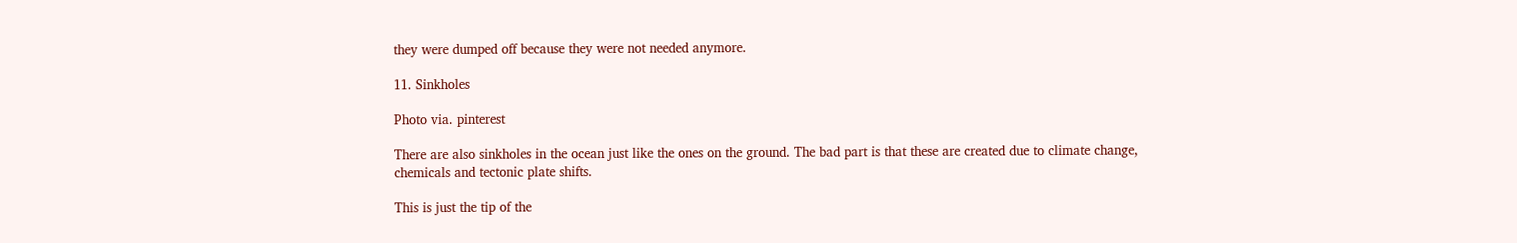they were dumped off because they were not needed anymore.

11. Sinkholes

Photo via. pinterest

There are also sinkholes in the ocean just like the ones on the ground. The bad part is that these are created due to climate change, chemicals and tectonic plate shifts.

This is just the tip of the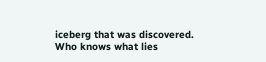iceberg that was discovered. Who knows what lies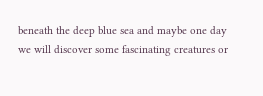beneath the deep blue sea and maybe one day we will discover some fascinating creatures or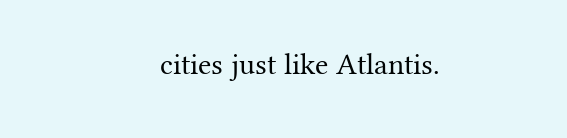cities just like Atlantis.